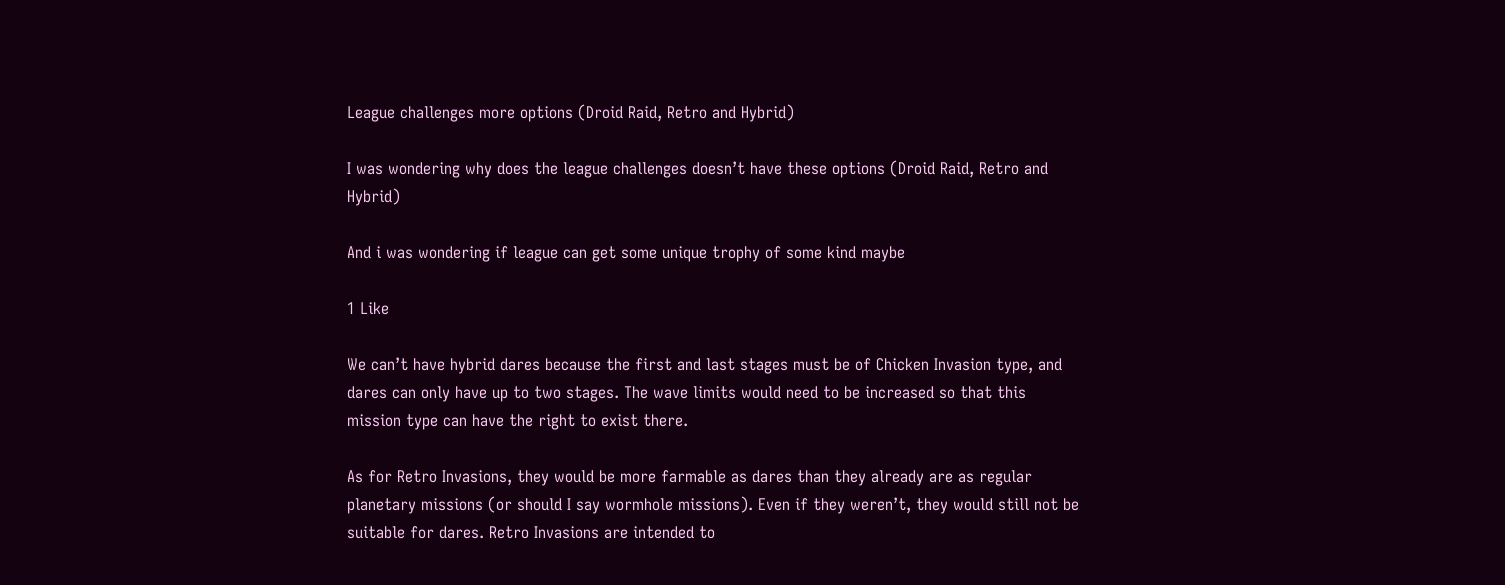League challenges more options (Droid Raid, Retro and Hybrid)

I was wondering why does the league challenges doesn’t have these options (Droid Raid, Retro and Hybrid)

And i was wondering if league can get some unique trophy of some kind maybe

1 Like

We can’t have hybrid dares because the first and last stages must be of Chicken Invasion type, and dares can only have up to two stages. The wave limits would need to be increased so that this mission type can have the right to exist there.

As for Retro Invasions, they would be more farmable as dares than they already are as regular planetary missions (or should I say wormhole missions). Even if they weren’t, they would still not be suitable for dares. Retro Invasions are intended to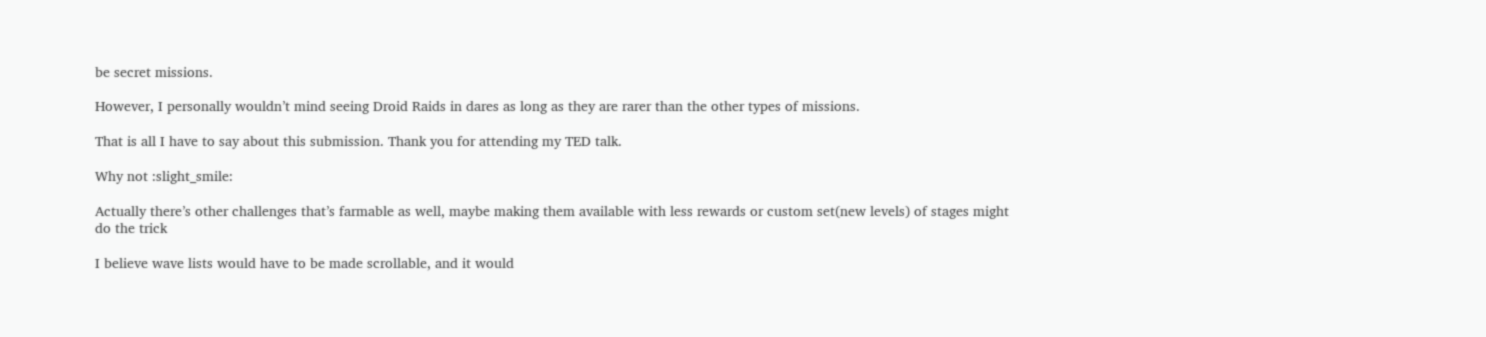be secret missions.

However, I personally wouldn’t mind seeing Droid Raids in dares as long as they are rarer than the other types of missions.

That is all I have to say about this submission. Thank you for attending my TED talk.

Why not :slight_smile:

Actually there’s other challenges that’s farmable as well, maybe making them available with less rewards or custom set(new levels) of stages might do the trick

I believe wave lists would have to be made scrollable, and it would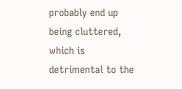probably end up being cluttered, which is detrimental to the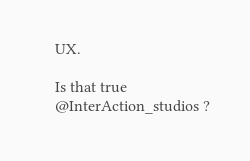UX.

Is that true @InterAction_studios ?